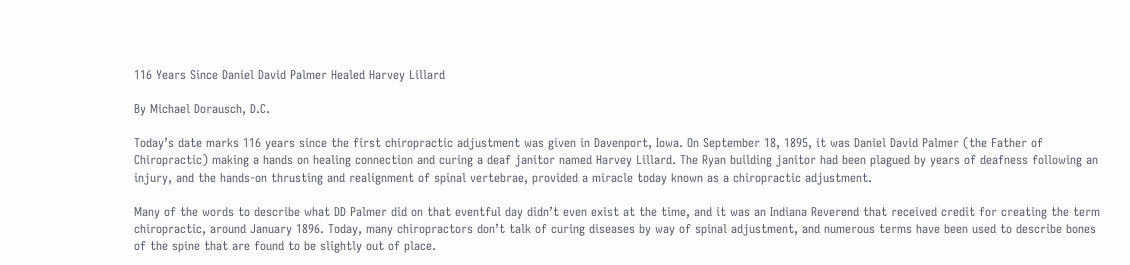116 Years Since Daniel David Palmer Healed Harvey Lillard

By Michael Dorausch, D.C.

Today’s date marks 116 years since the first chiropractic adjustment was given in Davenport, Iowa. On September 18, 1895, it was Daniel David Palmer (the Father of Chiropractic) making a hands on healing connection and curing a deaf janitor named Harvey Lillard. The Ryan building janitor had been plagued by years of deafness following an injury, and the hands-on thrusting and realignment of spinal vertebrae, provided a miracle today known as a chiropractic adjustment.

Many of the words to describe what DD Palmer did on that eventful day didn’t even exist at the time, and it was an Indiana Reverend that received credit for creating the term chiropractic, around January 1896. Today, many chiropractors don’t talk of curing diseases by way of spinal adjustment, and numerous terms have been used to describe bones of the spine that are found to be slightly out of place.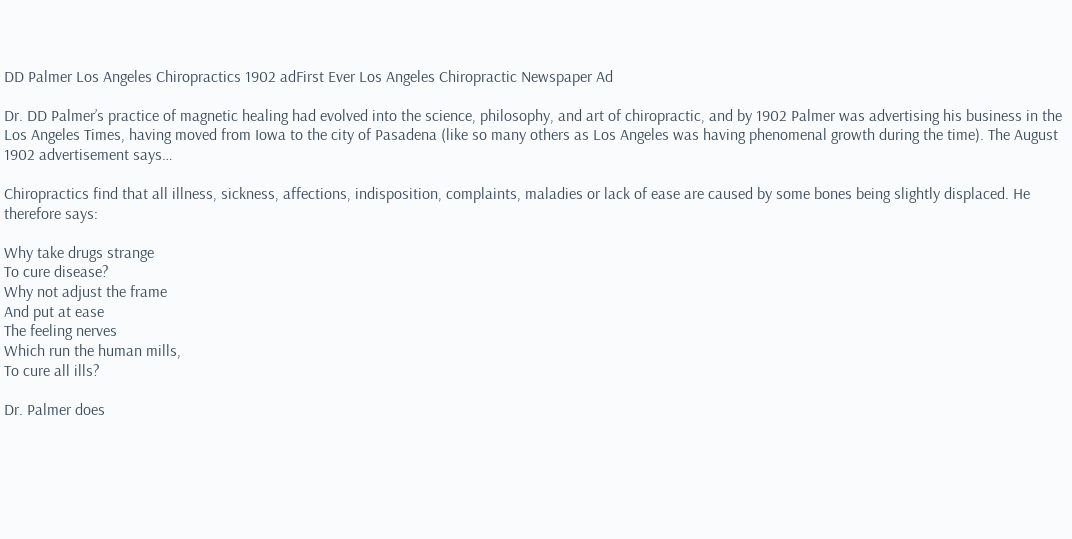DD Palmer Los Angeles Chiropractics 1902 adFirst Ever Los Angeles Chiropractic Newspaper Ad

Dr. DD Palmer’s practice of magnetic healing had evolved into the science, philosophy, and art of chiropractic, and by 1902 Palmer was advertising his business in the Los Angeles Times, having moved from Iowa to the city of Pasadena (like so many others as Los Angeles was having phenomenal growth during the time). The August 1902 advertisement says…

Chiropractics find that all illness, sickness, affections, indisposition, complaints, maladies or lack of ease are caused by some bones being slightly displaced. He therefore says:

Why take drugs strange
To cure disease?
Why not adjust the frame
And put at ease
The feeling nerves
Which run the human mills,
To cure all ills?

Dr. Palmer does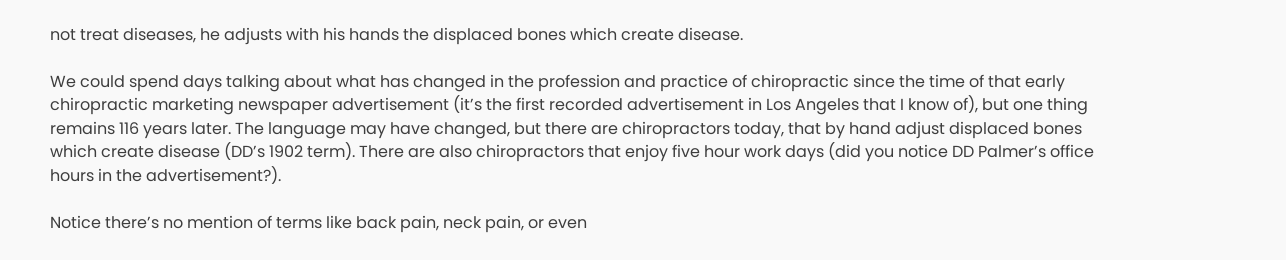not treat diseases, he adjusts with his hands the displaced bones which create disease.

We could spend days talking about what has changed in the profession and practice of chiropractic since the time of that early chiropractic marketing newspaper advertisement (it’s the first recorded advertisement in Los Angeles that I know of), but one thing remains 116 years later. The language may have changed, but there are chiropractors today, that by hand adjust displaced bones which create disease (DD’s 1902 term). There are also chiropractors that enjoy five hour work days (did you notice DD Palmer’s office hours in the advertisement?).

Notice there’s no mention of terms like back pain, neck pain, or even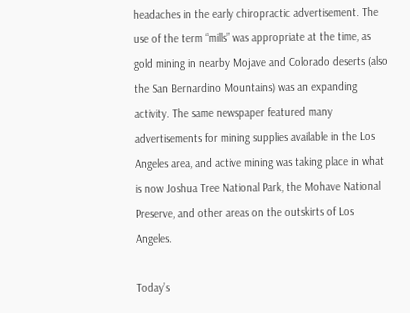headaches in the early chiropractic advertisement. The use of the term “mills” was appropriate at the time, as gold mining in nearby Mojave and Colorado deserts (also the San Bernardino Mountains) was an expanding activity. The same newspaper featured many advertisements for mining supplies available in the Los Angeles area, and active mining was taking place in what is now Joshua Tree National Park, the Mohave National Preserve, and other areas on the outskirts of Los Angeles.

Today’s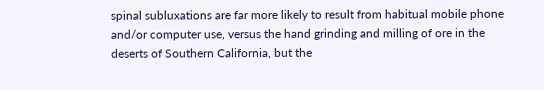spinal subluxations are far more likely to result from habitual mobile phone and/or computer use, versus the hand grinding and milling of ore in the deserts of Southern California, but the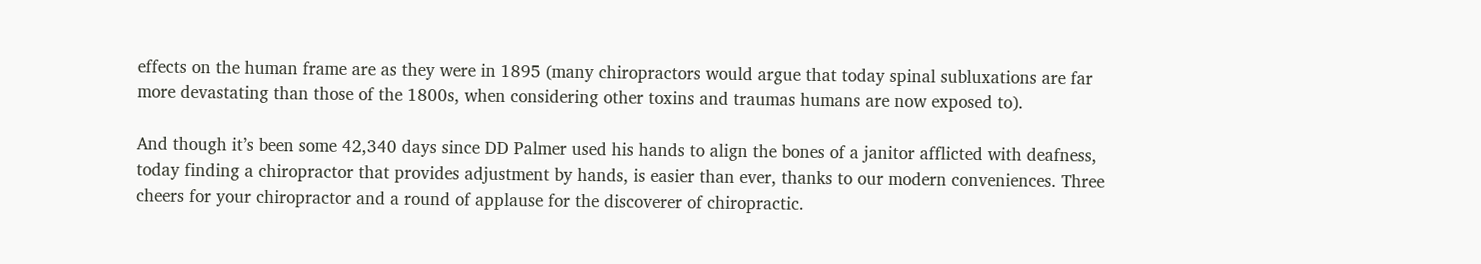effects on the human frame are as they were in 1895 (many chiropractors would argue that today spinal subluxations are far more devastating than those of the 1800s, when considering other toxins and traumas humans are now exposed to).

And though it’s been some 42,340 days since DD Palmer used his hands to align the bones of a janitor afflicted with deafness, today finding a chiropractor that provides adjustment by hands, is easier than ever, thanks to our modern conveniences. Three cheers for your chiropractor and a round of applause for the discoverer of chiropractic.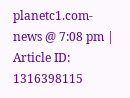planetc1.com-news @ 7:08 pm | Article ID: 1316398115